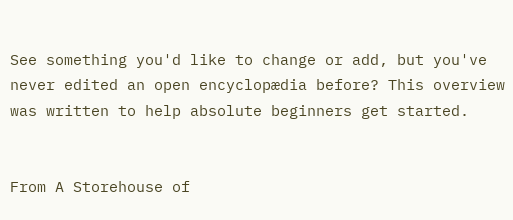See something you'd like to change or add, but you've never edited an open encyclopædia before? This overview was written to help absolute beginners get started.


From A Storehouse of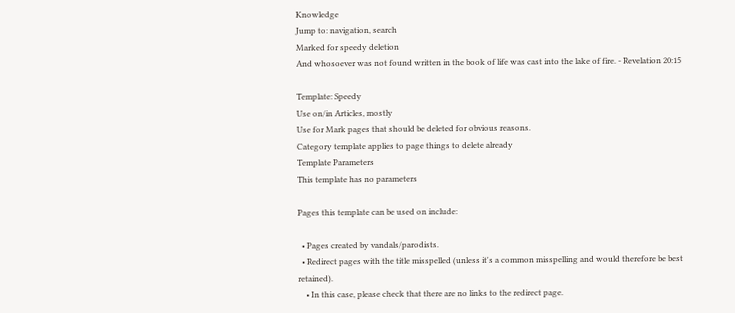Knowledge
Jump to: navigation, search
Marked for speedy deletion
And whosoever was not found written in the book of life was cast into the lake of fire. - Revelation 20:15

Template: Speedy
Use on/in Articles, mostly
Use for Mark pages that should be deleted for obvious reasons.
Category template applies to page things to delete already
Template Parameters
This template has no parameters

Pages this template can be used on include:

  • Pages created by vandals/parodists.
  • Redirect pages with the title misspelled (unless it's a common misspelling and would therefore be best retained).
    • In this case, please check that there are no links to the redirect page.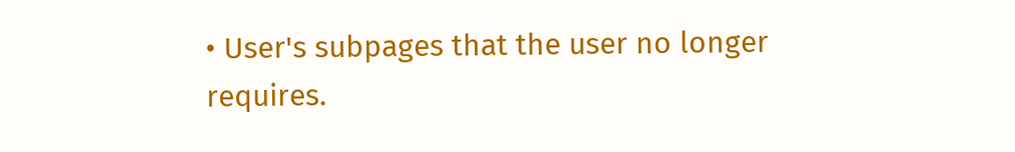• User's subpages that the user no longer requires.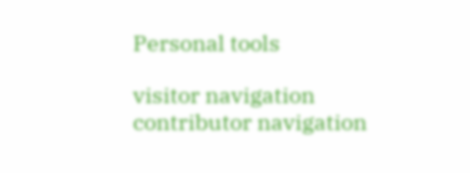Personal tools

visitor navigation
contributor navigation